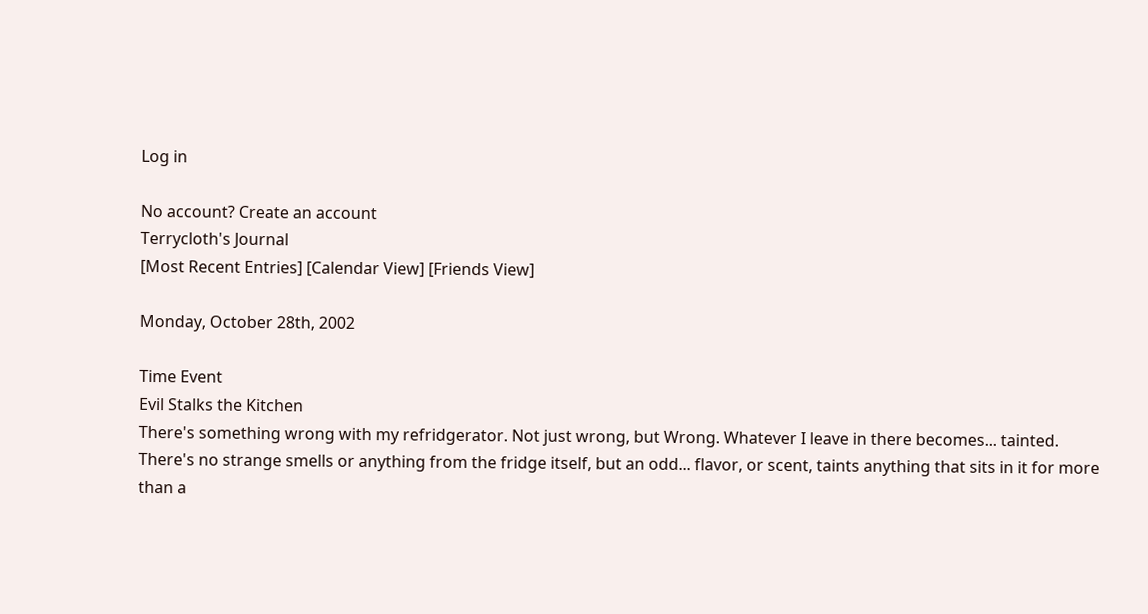Log in

No account? Create an account
Terrycloth's Journal
[Most Recent Entries] [Calendar View] [Friends View]

Monday, October 28th, 2002

Time Event
Evil Stalks the Kitchen
There's something wrong with my refridgerator. Not just wrong, but Wrong. Whatever I leave in there becomes... tainted. There's no strange smells or anything from the fridge itself, but an odd... flavor, or scent, taints anything that sits in it for more than a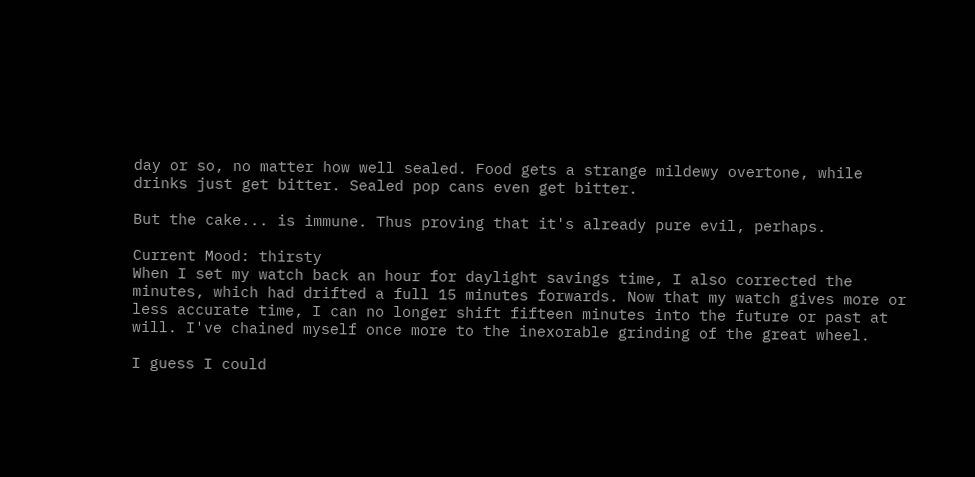day or so, no matter how well sealed. Food gets a strange mildewy overtone, while drinks just get bitter. Sealed pop cans even get bitter.

But the cake... is immune. Thus proving that it's already pure evil, perhaps.

Current Mood: thirsty
When I set my watch back an hour for daylight savings time, I also corrected the minutes, which had drifted a full 15 minutes forwards. Now that my watch gives more or less accurate time, I can no longer shift fifteen minutes into the future or past at will. I've chained myself once more to the inexorable grinding of the great wheel.

I guess I could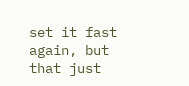set it fast again, but that just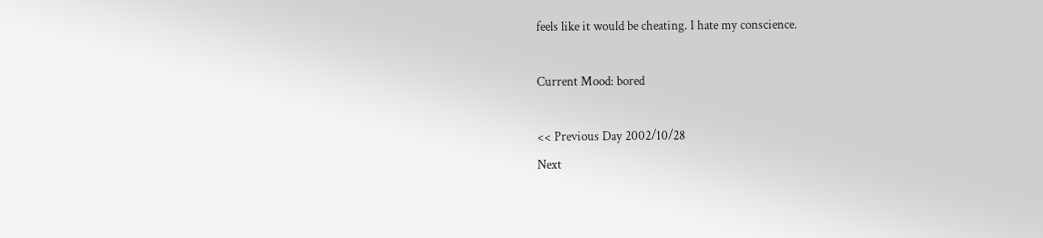feels like it would be cheating. I hate my conscience.

Current Mood: bored

<< Previous Day 2002/10/28
Next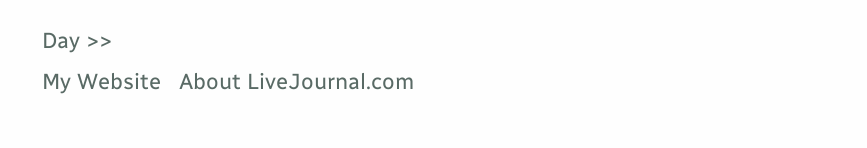Day >>
My Website   About LiveJournal.com